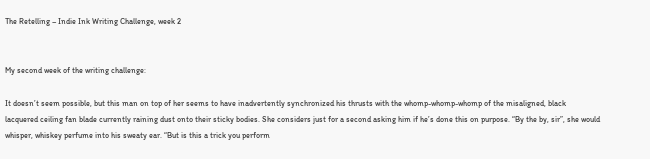The Retelling – Indie Ink Writing Challenge, week 2


My second week of the writing challenge:

It doesn’t seem possible, but this man on top of her seems to have inadvertently synchronized his thrusts with the whomp-whomp-whomp of the misaligned, black lacquered ceiling fan blade currently raining dust onto their sticky bodies. She considers just for a second asking him if he’s done this on purpose. “By the by, sir”, she would whisper, whiskey perfume into his sweaty ear. “But is this a trick you perform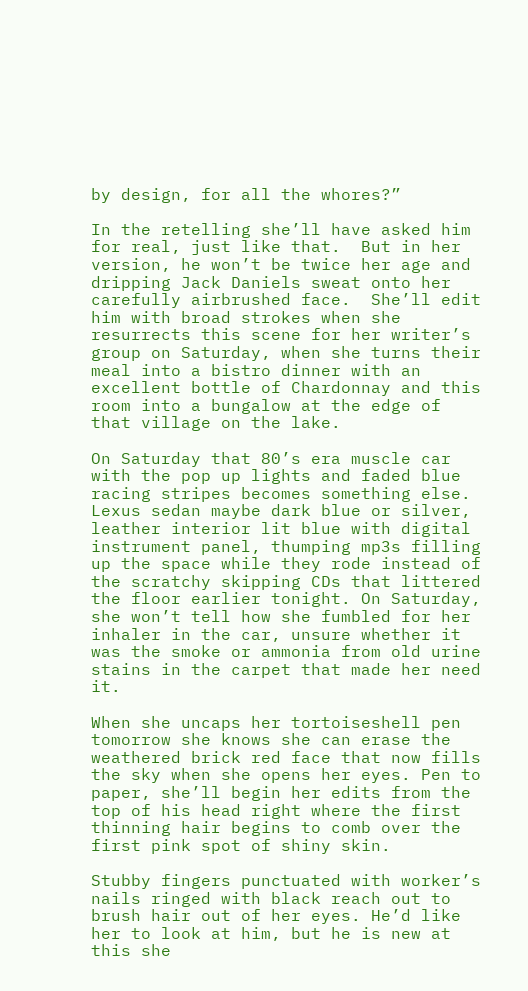by design, for all the whores?”

In the retelling she’ll have asked him for real, just like that.  But in her version, he won’t be twice her age and dripping Jack Daniels sweat onto her carefully airbrushed face.  She’ll edit him with broad strokes when she resurrects this scene for her writer’s group on Saturday, when she turns their meal into a bistro dinner with an excellent bottle of Chardonnay and this room into a bungalow at the edge of that village on the lake.

On Saturday that 80’s era muscle car with the pop up lights and faded blue racing stripes becomes something else. Lexus sedan maybe dark blue or silver, leather interior lit blue with digital instrument panel, thumping mp3s filling up the space while they rode instead of the scratchy skipping CDs that littered the floor earlier tonight. On Saturday, she won’t tell how she fumbled for her inhaler in the car, unsure whether it was the smoke or ammonia from old urine stains in the carpet that made her need it.

When she uncaps her tortoiseshell pen tomorrow she knows she can erase the weathered brick red face that now fills the sky when she opens her eyes. Pen to paper, she’ll begin her edits from the top of his head right where the first thinning hair begins to comb over the first pink spot of shiny skin.

Stubby fingers punctuated with worker’s nails ringed with black reach out to brush hair out of her eyes. He’d like her to look at him, but he is new at this she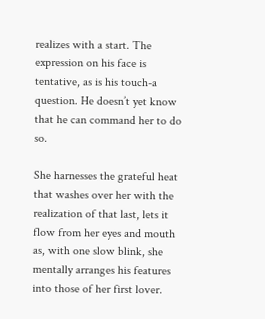realizes with a start. The expression on his face is tentative, as is his touch-a question. He doesn’t yet know that he can command her to do so.

She harnesses the grateful heat that washes over her with the realization of that last, lets it flow from her eyes and mouth as, with one slow blink, she mentally arranges his features into those of her first lover.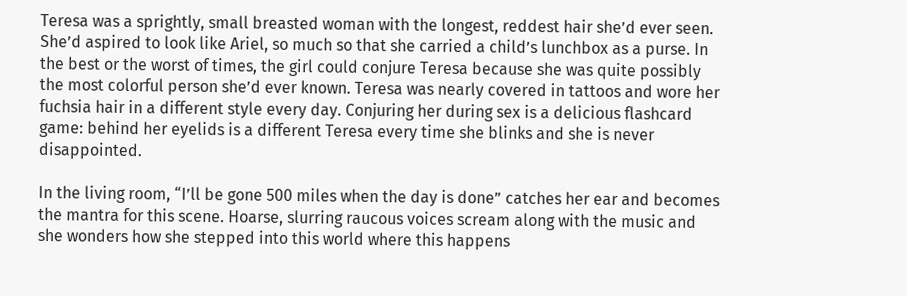Teresa was a sprightly, small breasted woman with the longest, reddest hair she’d ever seen. She’d aspired to look like Ariel, so much so that she carried a child’s lunchbox as a purse. In the best or the worst of times, the girl could conjure Teresa because she was quite possibly the most colorful person she’d ever known. Teresa was nearly covered in tattoos and wore her fuchsia hair in a different style every day. Conjuring her during sex is a delicious flashcard game: behind her eyelids is a different Teresa every time she blinks and she is never disappointed.

In the living room, “I’ll be gone 500 miles when the day is done” catches her ear and becomes the mantra for this scene. Hoarse, slurring raucous voices scream along with the music and she wonders how she stepped into this world where this happens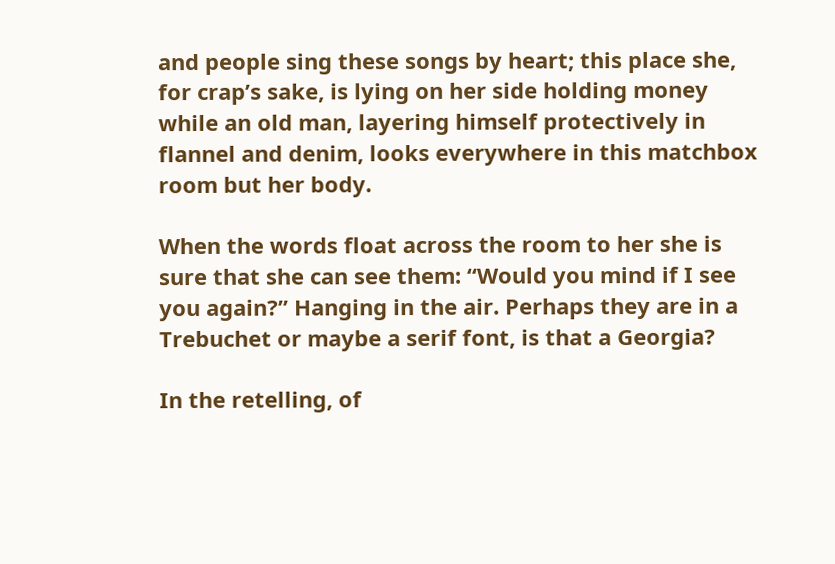and people sing these songs by heart; this place she, for crap’s sake, is lying on her side holding money while an old man, layering himself protectively in flannel and denim, looks everywhere in this matchbox room but her body.

When the words float across the room to her she is sure that she can see them: “Would you mind if I see you again?” Hanging in the air. Perhaps they are in a Trebuchet or maybe a serif font, is that a Georgia?

In the retelling, of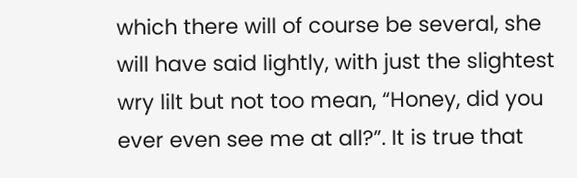which there will of course be several, she will have said lightly, with just the slightest wry lilt but not too mean, “Honey, did you ever even see me at all?”. It is true that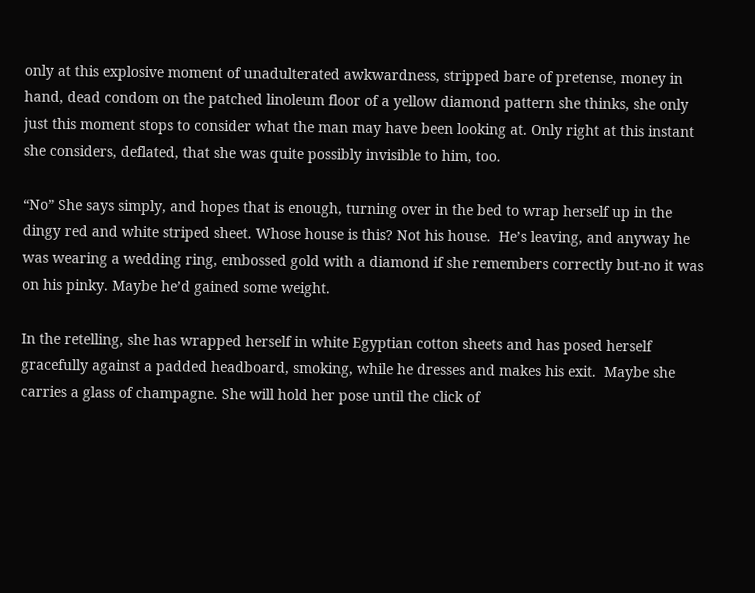only at this explosive moment of unadulterated awkwardness, stripped bare of pretense, money in hand, dead condom on the patched linoleum floor of a yellow diamond pattern she thinks, she only just this moment stops to consider what the man may have been looking at. Only right at this instant she considers, deflated, that she was quite possibly invisible to him, too.

“No” She says simply, and hopes that is enough, turning over in the bed to wrap herself up in the dingy red and white striped sheet. Whose house is this? Not his house.  He’s leaving, and anyway he was wearing a wedding ring, embossed gold with a diamond if she remembers correctly but-no it was on his pinky. Maybe he’d gained some weight.

In the retelling, she has wrapped herself in white Egyptian cotton sheets and has posed herself gracefully against a padded headboard, smoking, while he dresses and makes his exit.  Maybe she carries a glass of champagne. She will hold her pose until the click of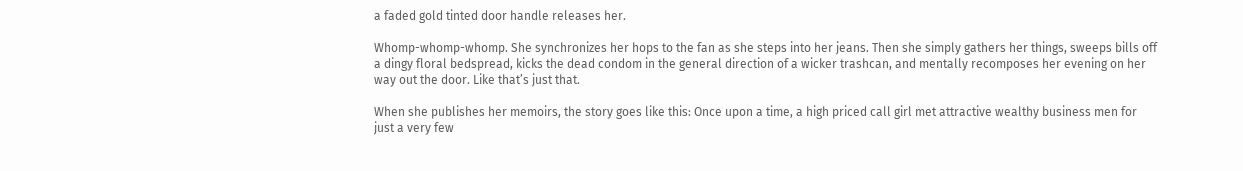a faded gold tinted door handle releases her.

Whomp-whomp-whomp. She synchronizes her hops to the fan as she steps into her jeans. Then she simply gathers her things, sweeps bills off a dingy floral bedspread, kicks the dead condom in the general direction of a wicker trashcan, and mentally recomposes her evening on her way out the door. Like that’s just that.

When she publishes her memoirs, the story goes like this: Once upon a time, a high priced call girl met attractive wealthy business men for just a very few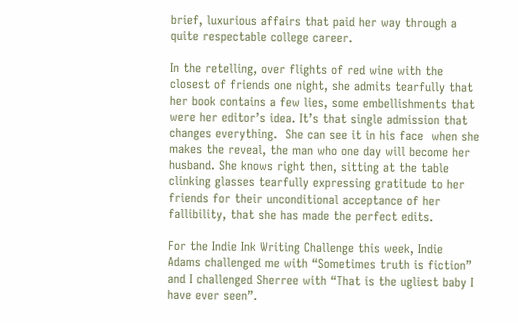brief, luxurious affairs that paid her way through a quite respectable college career.

In the retelling, over flights of red wine with the closest of friends one night, she admits tearfully that her book contains a few lies, some embellishments that were her editor’s idea. It’s that single admission that changes everything.  She can see it in his face  when she makes the reveal, the man who one day will become her husband. She knows right then, sitting at the table clinking glasses tearfully expressing gratitude to her friends for their unconditional acceptance of her fallibility, that she has made the perfect edits.

For the Indie Ink Writing Challenge this week, Indie Adams challenged me with “Sometimes truth is fiction” and I challenged Sherree with “That is the ugliest baby I have ever seen”.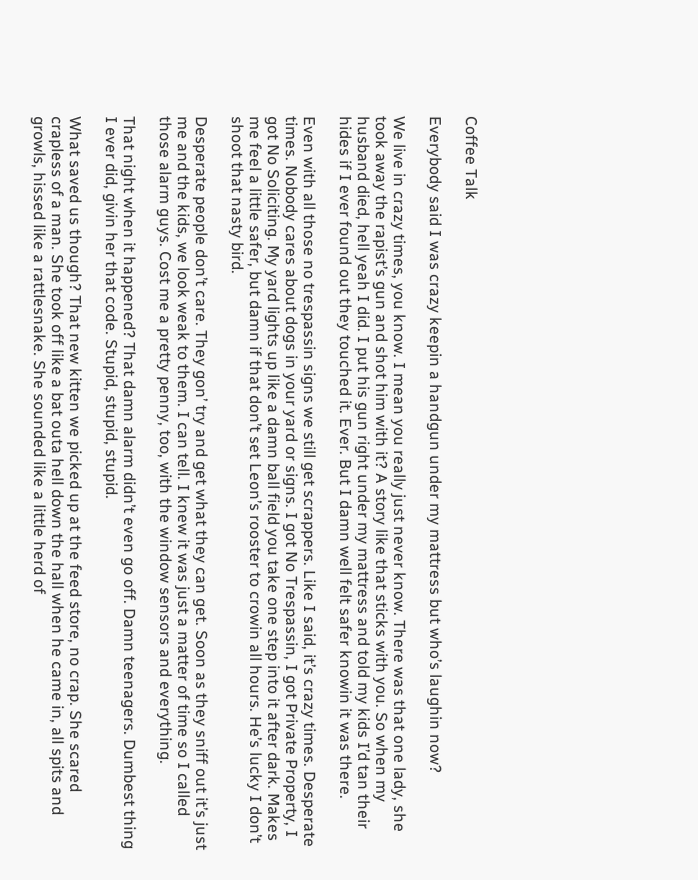Coffee Talk

Everybody said I was crazy keepin a handgun under my mattress but who’s laughin now?

We live in crazy times, you know. I mean you really just never know. There was that one lady, she took away the rapist’s gun and shot him with it? A story like that sticks with you. So when my husband died, hell yeah I did. I put his gun right under my mattress and told my kids I’d tan their hides if I ever found out they touched it. Ever. But I damn well felt safer knowin it was there.

Even with all those no trespassin signs we still get scrappers. Like I said, it’s crazy times. Desperate times. Nobody cares about dogs in your yard or signs. I got No Trespassin, I got Private Property, I got No Soliciting. My yard lights up like a damn ball field you take one step into it after dark. Makes me feel a little safer, but damn if that don’t set Leon’s rooster to crowin all hours. He’s lucky I don’t shoot that nasty bird.

Desperate people don’t care. They gon’ try and get what they can get. Soon as they sniff out it’s just me and the kids, we look weak to them. I can tell. I knew it was just a matter of time so I called those alarm guys. Cost me a pretty penny, too, with the window sensors and everything.

That night when it happened? That damn alarm didn’t even go off. Damn teenagers. Dumbest thing I ever did, givin her that code. Stupid, stupid, stupid.

What saved us though? That new kitten we picked up at the feed store, no crap. She scared crapless of a man. She took off like a bat outa hell down the hall when he came in, all spits and growls, hissed like a rattlesnake. She sounded like a little herd of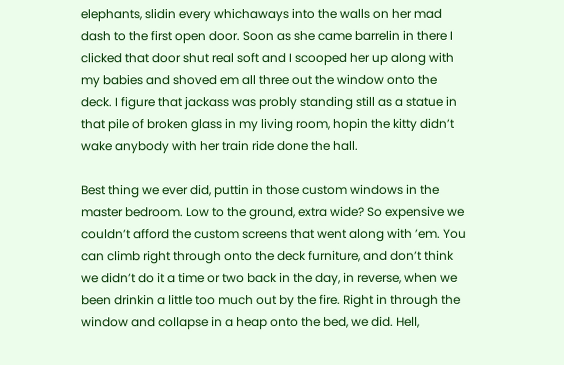elephants, slidin every whichaways into the walls on her mad dash to the first open door. Soon as she came barrelin in there I clicked that door shut real soft and I scooped her up along with my babies and shoved em all three out the window onto the deck. I figure that jackass was probly standing still as a statue in that pile of broken glass in my living room, hopin the kitty didn’t wake anybody with her train ride done the hall.

Best thing we ever did, puttin in those custom windows in the master bedroom. Low to the ground, extra wide? So expensive we couldn’t afford the custom screens that went along with ’em. You can climb right through onto the deck furniture, and don’t think we didn’t do it a time or two back in the day, in reverse, when we been drinkin a little too much out by the fire. Right in through the window and collapse in a heap onto the bed, we did. Hell,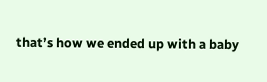that’s how we ended up with a baby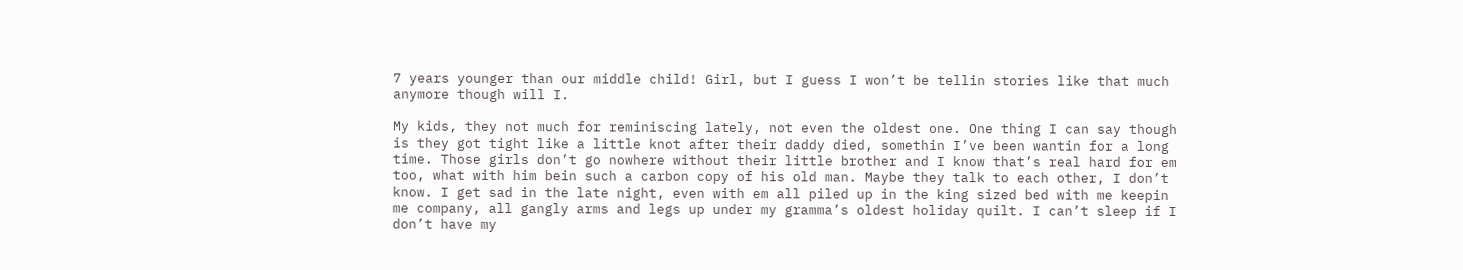7 years younger than our middle child! Girl, but I guess I won’t be tellin stories like that much anymore though will I.

My kids, they not much for reminiscing lately, not even the oldest one. One thing I can say though is they got tight like a little knot after their daddy died, somethin I’ve been wantin for a long time. Those girls don’t go nowhere without their little brother and I know that’s real hard for em too, what with him bein such a carbon copy of his old man. Maybe they talk to each other, I don’t know. I get sad in the late night, even with em all piled up in the king sized bed with me keepin me company, all gangly arms and legs up under my gramma’s oldest holiday quilt. I can’t sleep if I don’t have my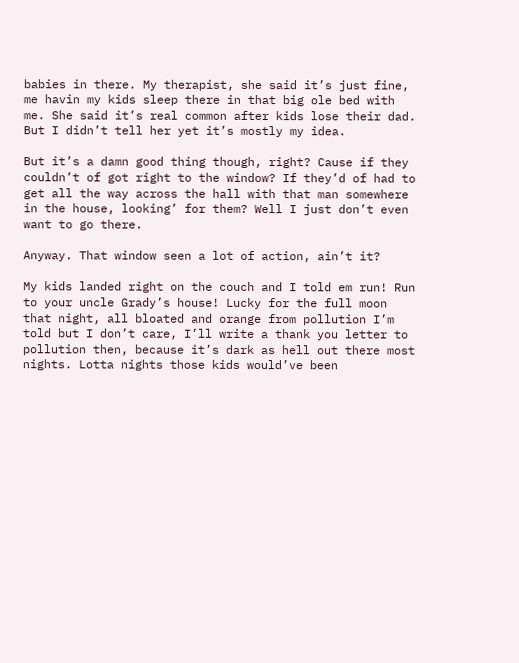babies in there. My therapist, she said it’s just fine, me havin my kids sleep there in that big ole bed with me. She said it’s real common after kids lose their dad. But I didn’t tell her yet it’s mostly my idea.

But it’s a damn good thing though, right? Cause if they couldn’t of got right to the window? If they’d of had to get all the way across the hall with that man somewhere in the house, looking’ for them? Well I just don’t even want to go there.

Anyway. That window seen a lot of action, ain’t it?

My kids landed right on the couch and I told em run! Run to your uncle Grady’s house! Lucky for the full moon that night, all bloated and orange from pollution I’m told but I don’t care, I’ll write a thank you letter to pollution then, because it’s dark as hell out there most nights. Lotta nights those kids would’ve been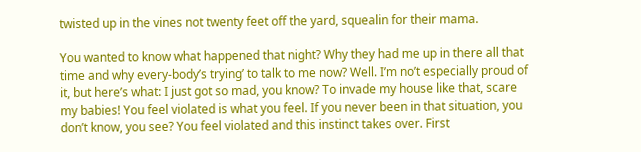twisted up in the vines not twenty feet off the yard, squealin for their mama.

You wanted to know what happened that night? Why they had me up in there all that time and why every-body’s trying’ to talk to me now? Well. I’m no’t especially proud of it, but here’s what: I just got so mad, you know? To invade my house like that, scare my babies! You feel violated is what you feel. If you never been in that situation, you don’t know, you see? You feel violated and this instinct takes over. First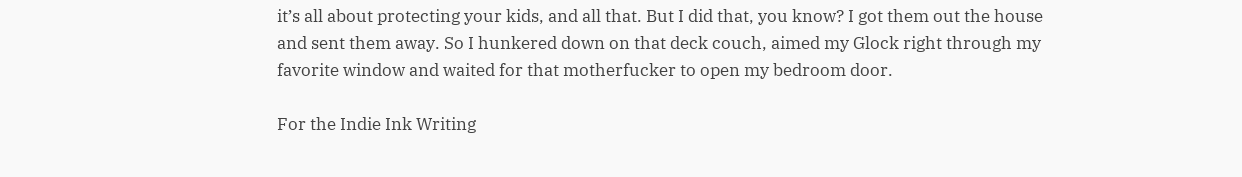it’s all about protecting your kids, and all that. But I did that, you know? I got them out the house and sent them away. So I hunkered down on that deck couch, aimed my Glock right through my favorite window and waited for that motherfucker to open my bedroom door.

For the Indie Ink Writing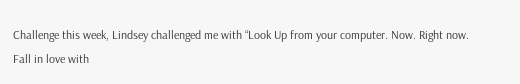Challenge this week, Lindsey challenged me with “Look Up from your computer. Now. Right now. Fall in love with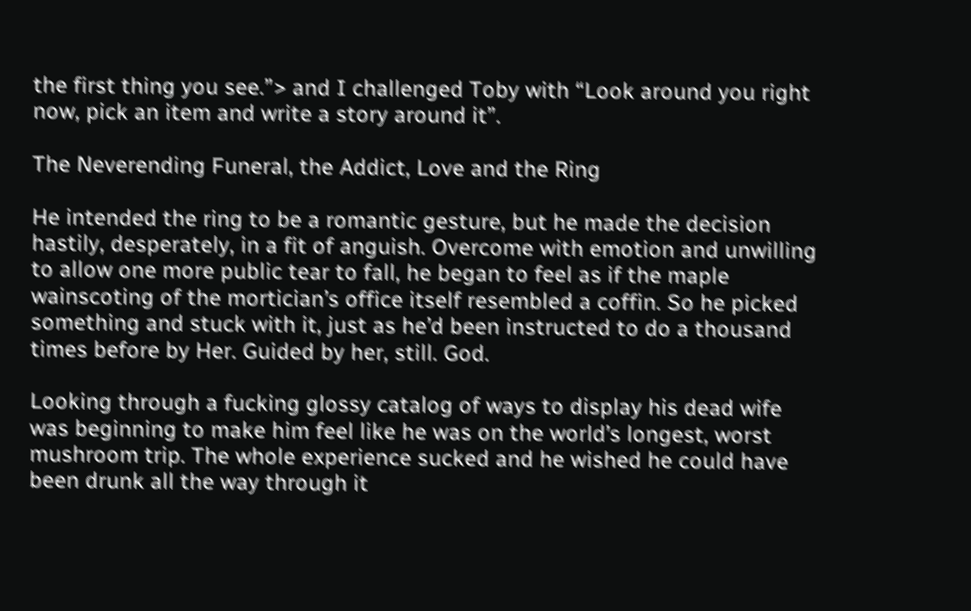the first thing you see.”> and I challenged Toby with “Look around you right now, pick an item and write a story around it”.

The Neverending Funeral, the Addict, Love and the Ring

He intended the ring to be a romantic gesture, but he made the decision hastily, desperately, in a fit of anguish. Overcome with emotion and unwilling to allow one more public tear to fall, he began to feel as if the maple wainscoting of the mortician’s office itself resembled a coffin. So he picked something and stuck with it, just as he’d been instructed to do a thousand times before by Her. Guided by her, still. God.

Looking through a fucking glossy catalog of ways to display his dead wife was beginning to make him feel like he was on the world’s longest, worst mushroom trip. The whole experience sucked and he wished he could have been drunk all the way through it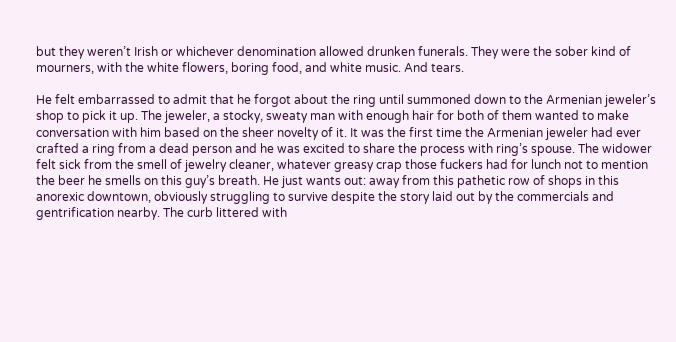but they weren’t Irish or whichever denomination allowed drunken funerals. They were the sober kind of mourners, with the white flowers, boring food, and white music. And tears.

He felt embarrassed to admit that he forgot about the ring until summoned down to the Armenian jeweler’s shop to pick it up. The jeweler, a stocky, sweaty man with enough hair for both of them wanted to make conversation with him based on the sheer novelty of it. It was the first time the Armenian jeweler had ever crafted a ring from a dead person and he was excited to share the process with ring’s spouse. The widower felt sick from the smell of jewelry cleaner, whatever greasy crap those fuckers had for lunch not to mention the beer he smells on this guy’s breath. He just wants out: away from this pathetic row of shops in this anorexic downtown, obviously struggling to survive despite the story laid out by the commercials and gentrification nearby. The curb littered with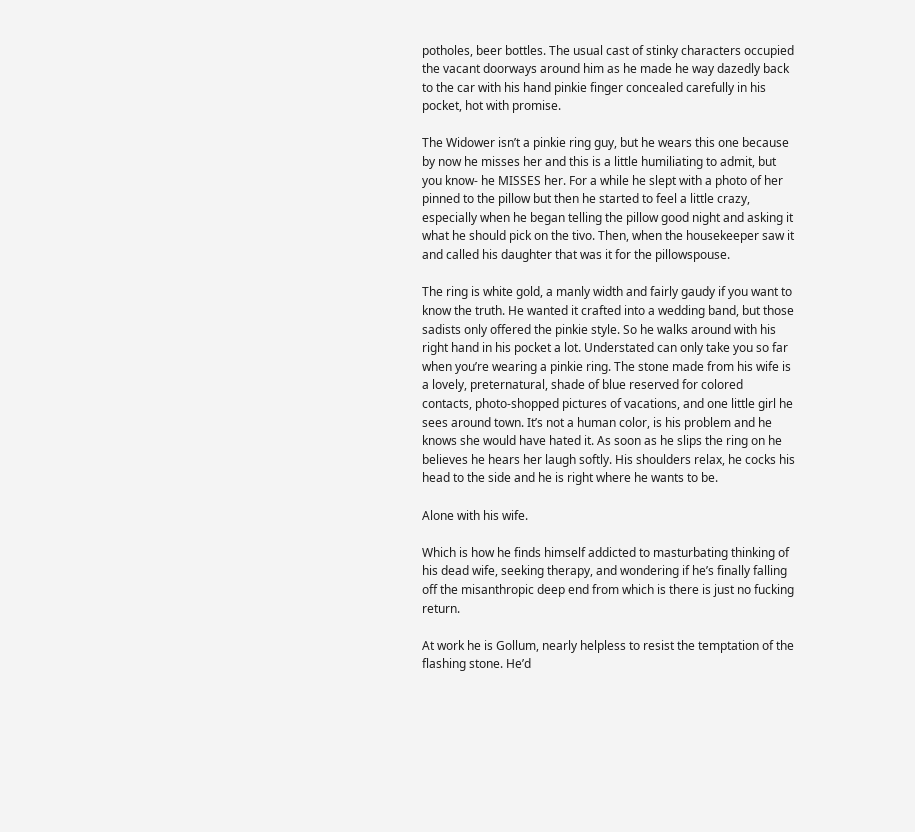potholes, beer bottles. The usual cast of stinky characters occupied the vacant doorways around him as he made he way dazedly back to the car with his hand pinkie finger concealed carefully in his pocket, hot with promise.

The Widower isn’t a pinkie ring guy, but he wears this one because by now he misses her and this is a little humiliating to admit, but you know- he MISSES her. For a while he slept with a photo of her pinned to the pillow but then he started to feel a little crazy, especially when he began telling the pillow good night and asking it what he should pick on the tivo. Then, when the housekeeper saw it and called his daughter that was it for the pillowspouse.

The ring is white gold, a manly width and fairly gaudy if you want to know the truth. He wanted it crafted into a wedding band, but those sadists only offered the pinkie style. So he walks around with his right hand in his pocket a lot. Understated can only take you so far when you’re wearing a pinkie ring. The stone made from his wife is a lovely, preternatural, shade of blue reserved for colored contacts, photo-shopped pictures of vacations, and one little girl he sees around town. It’s not a human color, is his problem and he knows she would have hated it. As soon as he slips the ring on he believes he hears her laugh softly. His shoulders relax, he cocks his head to the side and he is right where he wants to be.

Alone with his wife.

Which is how he finds himself addicted to masturbating thinking of his dead wife, seeking therapy, and wondering if he’s finally falling off the misanthropic deep end from which is there is just no fucking return.

At work he is Gollum, nearly helpless to resist the temptation of the flashing stone. He’d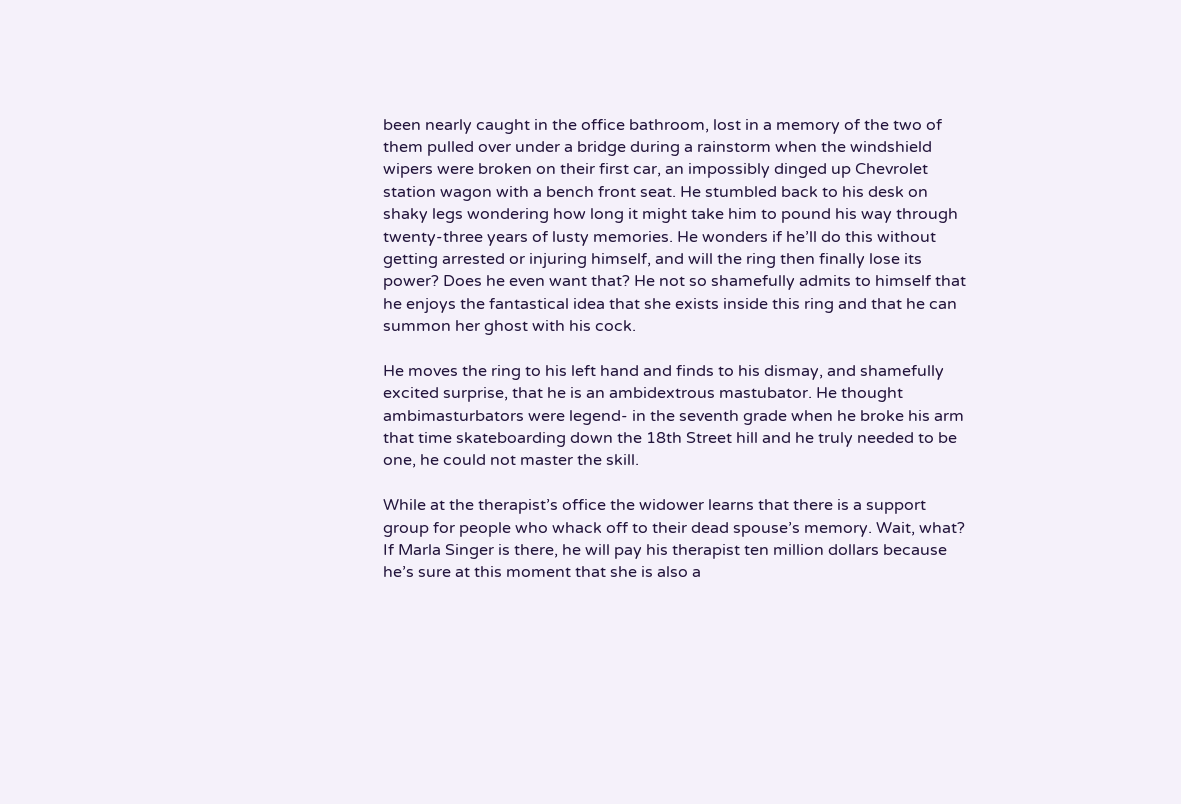been nearly caught in the office bathroom, lost in a memory of the two of them pulled over under a bridge during a rainstorm when the windshield wipers were broken on their first car, an impossibly dinged up Chevrolet station wagon with a bench front seat. He stumbled back to his desk on shaky legs wondering how long it might take him to pound his way through twenty-three years of lusty memories. He wonders if he’ll do this without getting arrested or injuring himself, and will the ring then finally lose its power? Does he even want that? He not so shamefully admits to himself that he enjoys the fantastical idea that she exists inside this ring and that he can summon her ghost with his cock.

He moves the ring to his left hand and finds to his dismay, and shamefully excited surprise, that he is an ambidextrous mastubator. He thought ambimasturbators were legend- in the seventh grade when he broke his arm that time skateboarding down the 18th Street hill and he truly needed to be one, he could not master the skill.

While at the therapist’s office the widower learns that there is a support group for people who whack off to their dead spouse’s memory. Wait, what? If Marla Singer is there, he will pay his therapist ten million dollars because he’s sure at this moment that she is also a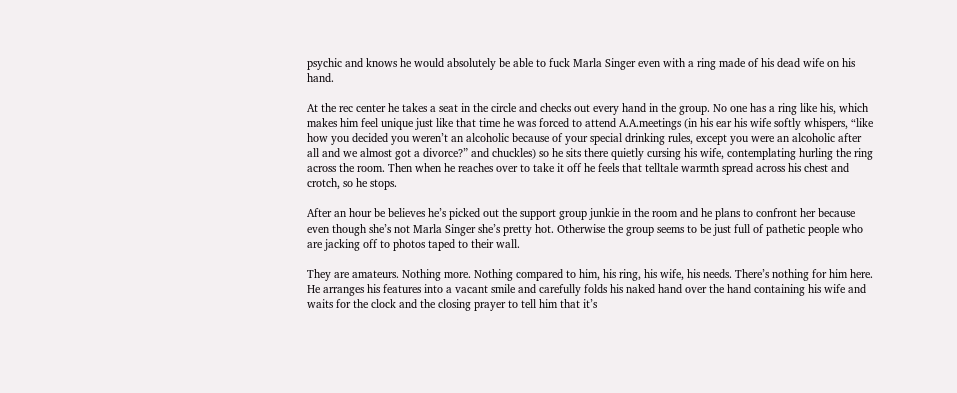psychic and knows he would absolutely be able to fuck Marla Singer even with a ring made of his dead wife on his hand.

At the rec center he takes a seat in the circle and checks out every hand in the group. No one has a ring like his, which makes him feel unique just like that time he was forced to attend A.A.meetings (in his ear his wife softly whispers, “like how you decided you weren’t an alcoholic because of your special drinking rules, except you were an alcoholic after all and we almost got a divorce?” and chuckles) so he sits there quietly cursing his wife, contemplating hurling the ring across the room. Then when he reaches over to take it off he feels that telltale warmth spread across his chest and crotch, so he stops.

After an hour be believes he’s picked out the support group junkie in the room and he plans to confront her because even though she’s not Marla Singer she’s pretty hot. Otherwise the group seems to be just full of pathetic people who are jacking off to photos taped to their wall.

They are amateurs. Nothing more. Nothing compared to him, his ring, his wife, his needs. There’s nothing for him here. He arranges his features into a vacant smile and carefully folds his naked hand over the hand containing his wife and waits for the clock and the closing prayer to tell him that it’s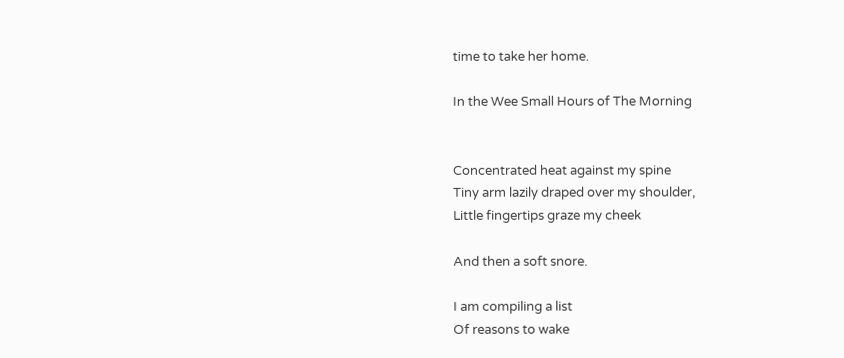time to take her home.

In the Wee Small Hours of The Morning


Concentrated heat against my spine
Tiny arm lazily draped over my shoulder,
Little fingertips graze my cheek

And then a soft snore.

I am compiling a list
Of reasons to wake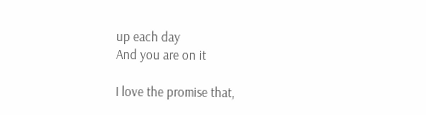up each day
And you are on it

I love the promise that,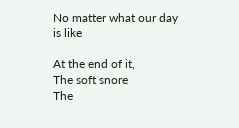No matter what our day is like

At the end of it,
The soft snore
The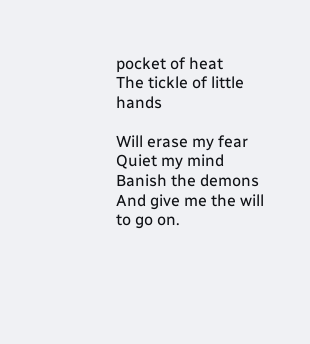pocket of heat
The tickle of little hands

Will erase my fear
Quiet my mind
Banish the demons
And give me the will to go on.